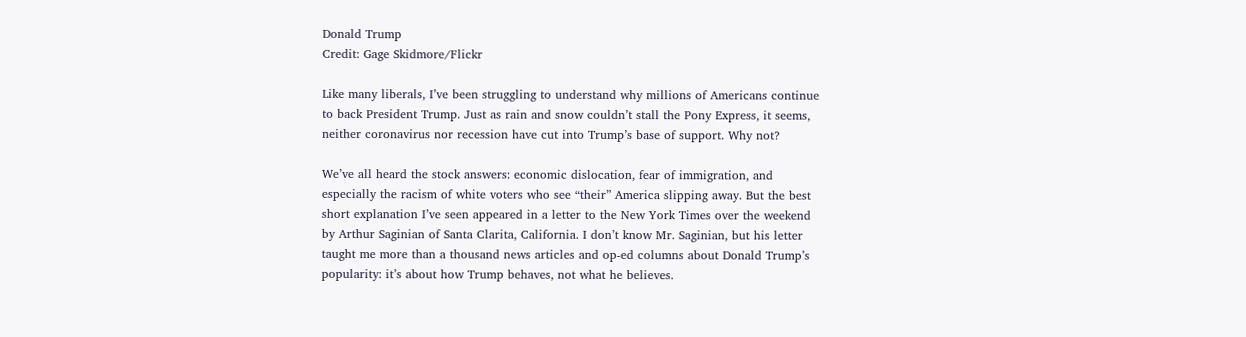Donald Trump
Credit: Gage Skidmore/Flickr

Like many liberals, I’ve been struggling to understand why millions of Americans continue to back President Trump. Just as rain and snow couldn’t stall the Pony Express, it seems, neither coronavirus nor recession have cut into Trump’s base of support. Why not?

We’ve all heard the stock answers: economic dislocation, fear of immigration, and especially the racism of white voters who see “their” America slipping away. But the best short explanation I’ve seen appeared in a letter to the New York Times over the weekend by Arthur Saginian of Santa Clarita, California. I don’t know Mr. Saginian, but his letter taught me more than a thousand news articles and op-ed columns about Donald Trump’s popularity: it’s about how Trump behaves, not what he believes.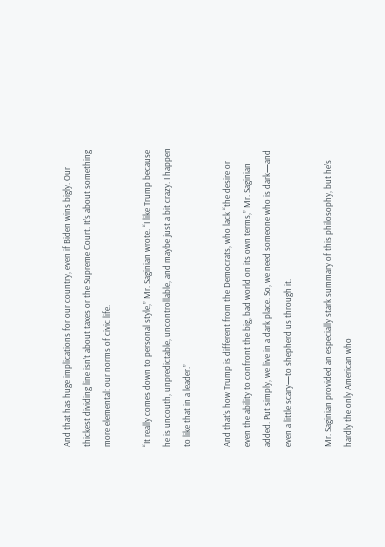And that has huge implications for our country, even if Biden wins bigly. Our thickest dividing line isn’t about taxes or the Supreme Court. It’s about something more elemental: our norms of civic life.

“It really comes down to personal style,” Mr. Saginian wrote. “I like Trump because he is uncouth, unpredictable, uncontrollable, and maybe just a bit crazy. I happen to like that in a leader.”

And that’s how Trump is different from the Democrats, who lack “the desire or even the ability to confront the big, bad world on its own terms,” Mr. Saginian added. Put simply, we live in a dark place. So, we need someone who is dark—and even a little scary—to shepherd us through it.

Mr. Saginian provided an especially stark summary of this philosophy, but he’s hardly the only American who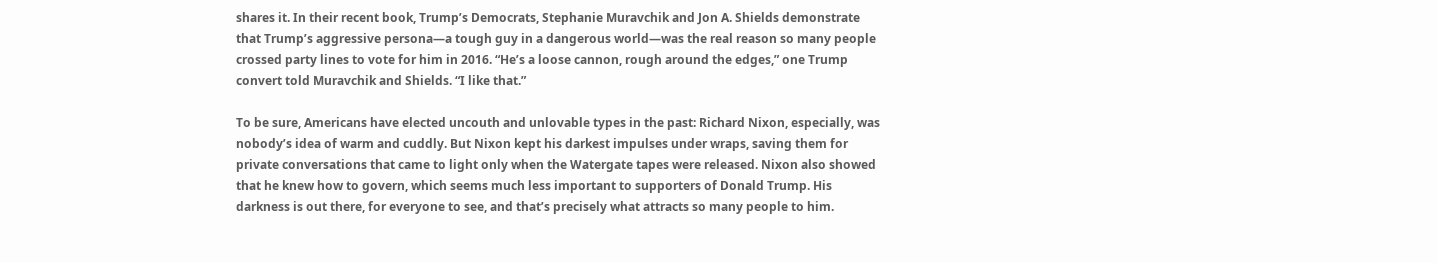shares it. In their recent book, Trump’s Democrats, Stephanie Muravchik and Jon A. Shields demonstrate that Trump’s aggressive persona—a tough guy in a dangerous world—was the real reason so many people crossed party lines to vote for him in 2016. “He’s a loose cannon, rough around the edges,” one Trump convert told Muravchik and Shields. “I like that.”

To be sure, Americans have elected uncouth and unlovable types in the past: Richard Nixon, especially, was nobody’s idea of warm and cuddly. But Nixon kept his darkest impulses under wraps, saving them for private conversations that came to light only when the Watergate tapes were released. Nixon also showed that he knew how to govern, which seems much less important to supporters of Donald Trump. His darkness is out there, for everyone to see, and that’s precisely what attracts so many people to him.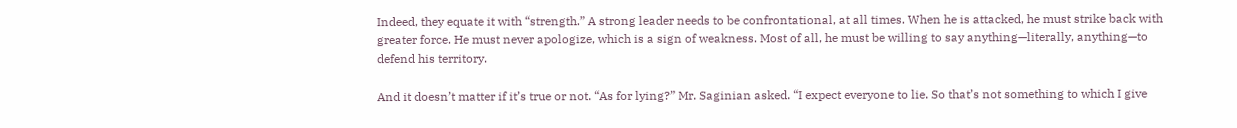Indeed, they equate it with “strength.” A strong leader needs to be confrontational, at all times. When he is attacked, he must strike back with greater force. He must never apologize, which is a sign of weakness. Most of all, he must be willing to say anything—literally, anything—to defend his territory.

And it doesn’t matter if it’s true or not. “As for lying?” Mr. Saginian asked. “I expect everyone to lie. So that’s not something to which I give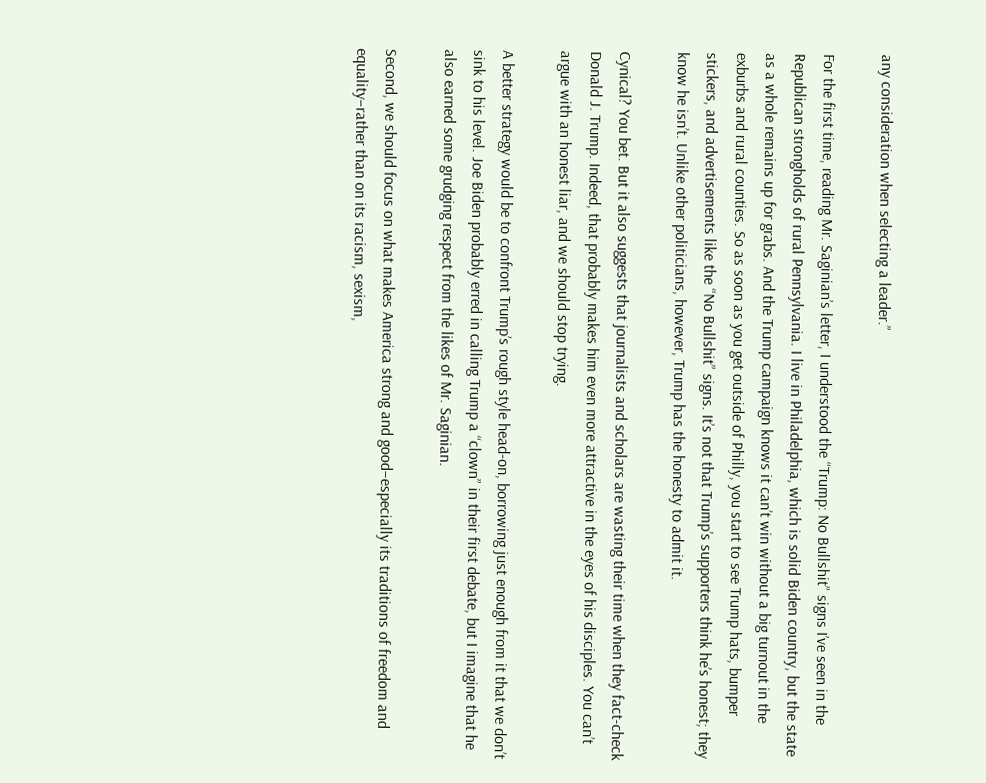any consideration when selecting a leader.”

For the first time, reading Mr. Saginian’s letter, I understood the “Trump: No Bullshit” signs I’ve seen in the Republican strongholds of rural Pennsylvania. I live in Philadelphia, which is solid Biden country, but the state as a whole remains up for grabs. And the Trump campaign knows it can’t win without a big turnout in the exburbs and rural counties. So as soon as you get outside of Philly, you start to see Trump hats, bumper stickers, and advertisements like the “No Bullshit” signs. It’s not that Trump’s supporters think he’s honest; they know he isn’t. Unlike other politicians, however, Trump has the honesty to admit it.

Cynical? You bet. But it also suggests that journalists and scholars are wasting their time when they fact-check Donald J. Trump. Indeed, that probably makes him even more attractive in the eyes of his disciples. You can’t argue with an honest liar, and we should stop trying.

A better strategy would be to confront Trump’s rough style head-on, borrowing just enough from it that we don’t sink to his level. Joe Biden probably erred in calling Trump a “clown” in their first debate, but I imagine that he also earned some grudging respect from the likes of Mr. Saginian.

Second, we should focus on what makes America strong and good–especially its traditions of freedom and equality–rather than on its racism, sexism,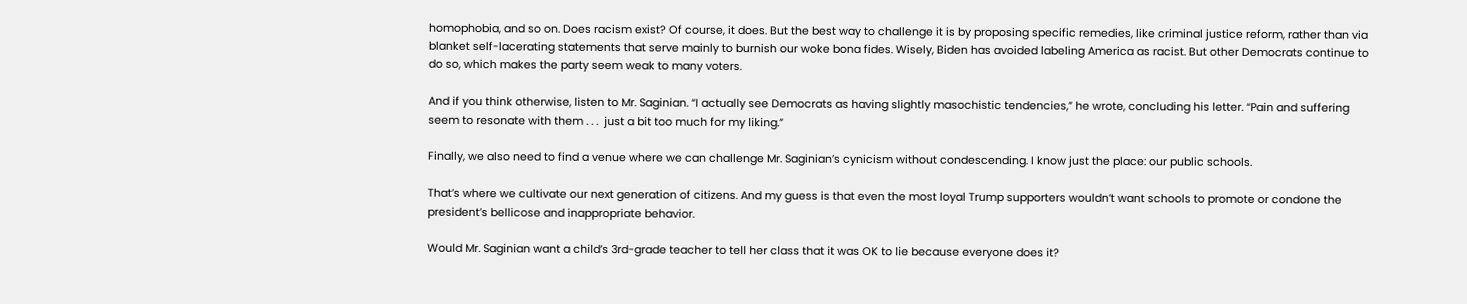homophobia, and so on. Does racism exist? Of course, it does. But the best way to challenge it is by proposing specific remedies, like criminal justice reform, rather than via blanket self-lacerating statements that serve mainly to burnish our woke bona fides. Wisely, Biden has avoided labeling America as racist. But other Democrats continue to do so, which makes the party seem weak to many voters.

And if you think otherwise, listen to Mr. Saginian. “I actually see Democrats as having slightly masochistic tendencies,” he wrote, concluding his letter. “Pain and suffering seem to resonate with them . . .  just a bit too much for my liking.”

Finally, we also need to find a venue where we can challenge Mr. Saginian’s cynicism without condescending. I know just the place: our public schools.

That’s where we cultivate our next generation of citizens. And my guess is that even the most loyal Trump supporters wouldn’t want schools to promote or condone the president’s bellicose and inappropriate behavior.

Would Mr. Saginian want a child’s 3rd-grade teacher to tell her class that it was OK to lie because everyone does it?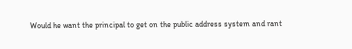Would he want the principal to get on the public address system and rant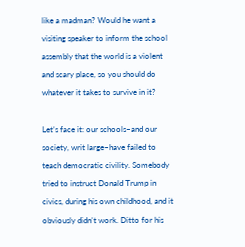like a madman? Would he want a visiting speaker to inform the school assembly that the world is a violent and scary place, so you should do whatever it takes to survive in it?

Let’s face it: our schools–and our society, writ large–have failed to teach democratic civility. Somebody tried to instruct Donald Trump in civics, during his own childhood, and it obviously didn’t work. Ditto for his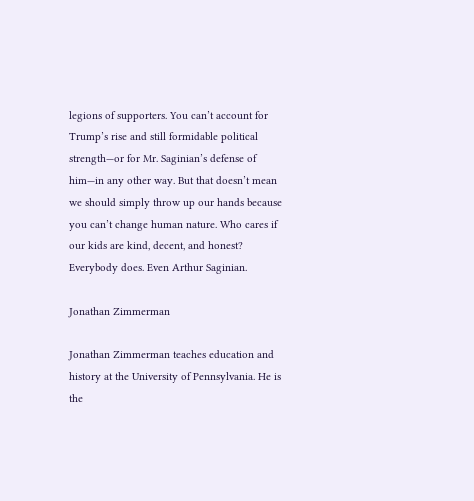legions of supporters. You can’t account for Trump’s rise and still formidable political strength—or for Mr. Saginian’s defense of him—in any other way. But that doesn’t mean we should simply throw up our hands because you can’t change human nature. Who cares if our kids are kind, decent, and honest? Everybody does. Even Arthur Saginian.

Jonathan Zimmerman

Jonathan Zimmerman teaches education and history at the University of Pennsylvania. He is the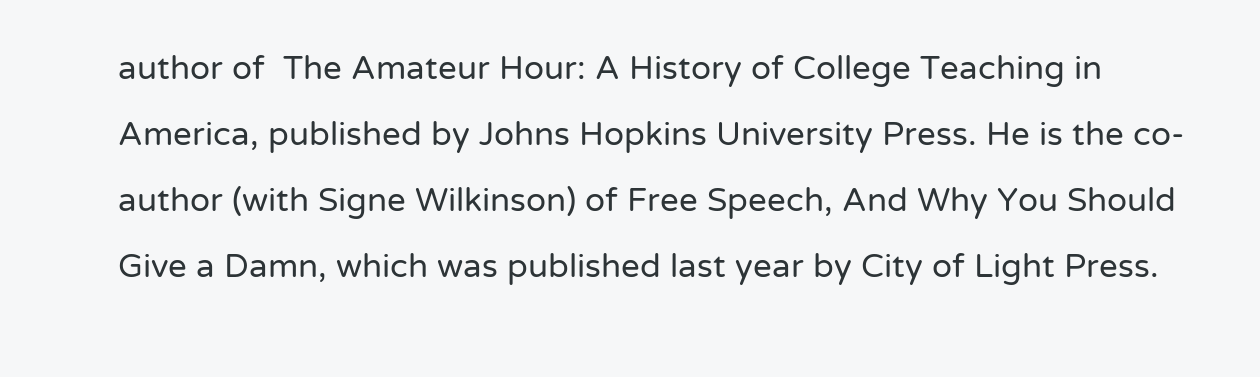author of  The Amateur Hour: A History of College Teaching in America, published by Johns Hopkins University Press. He is the co-author (with Signe Wilkinson) of Free Speech, And Why You Should Give a Damn, which was published last year by City of Light Press.